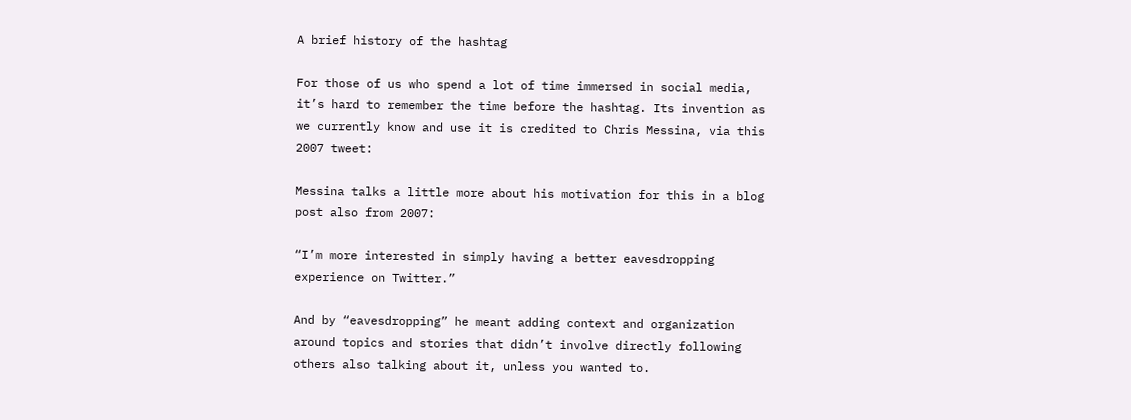A brief history of the hashtag

For those of us who spend a lot of time immersed in social media, it’s hard to remember the time before the hashtag. Its invention as we currently know and use it is credited to Chris Messina, via this 2007 tweet:

Messina talks a little more about his motivation for this in a blog post also from 2007:

“I’m more interested in simply having a better eavesdropping experience on Twitter.”

And by “eavesdropping” he meant adding context and organization around topics and stories that didn’t involve directly following others also talking about it, unless you wanted to.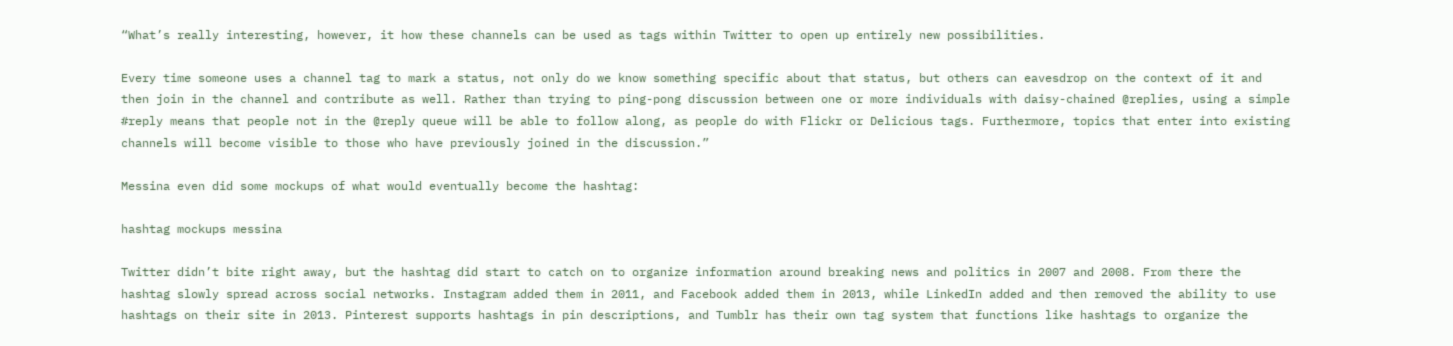“What’s really interesting, however, it how these channels can be used as tags within Twitter to open up entirely new possibilities.

Every time someone uses a channel tag to mark a status, not only do we know something specific about that status, but others can eavesdrop on the context of it and then join in the channel and contribute as well. Rather than trying to ping-pong discussion between one or more individuals with daisy-chained @replies, using a simple #reply means that people not in the @reply queue will be able to follow along, as people do with Flickr or Delicious tags. Furthermore, topics that enter into existing channels will become visible to those who have previously joined in the discussion.”

Messina even did some mockups of what would eventually become the hashtag:

hashtag mockups messina

Twitter didn’t bite right away, but the hashtag did start to catch on to organize information around breaking news and politics in 2007 and 2008. From there the hashtag slowly spread across social networks. Instagram added them in 2011, and Facebook added them in 2013, while LinkedIn added and then removed the ability to use hashtags on their site in 2013. Pinterest supports hashtags in pin descriptions, and Tumblr has their own tag system that functions like hashtags to organize the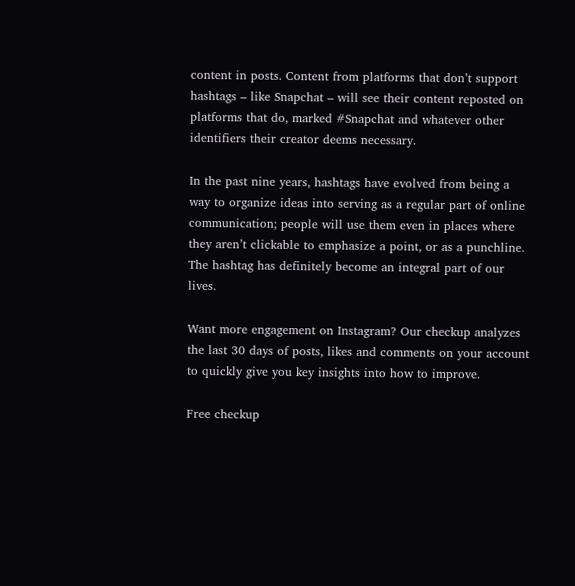content in posts. Content from platforms that don’t support hashtags – like Snapchat – will see their content reposted on platforms that do, marked #Snapchat and whatever other identifiers their creator deems necessary.

In the past nine years, hashtags have evolved from being a way to organize ideas into serving as a regular part of online communication; people will use them even in places where they aren’t clickable to emphasize a point, or as a punchline. The hashtag has definitely become an integral part of our lives.

Want more engagement on Instagram? Our checkup analyzes the last 30 days of posts, likes and comments on your account to quickly give you key insights into how to improve.

Free checkup